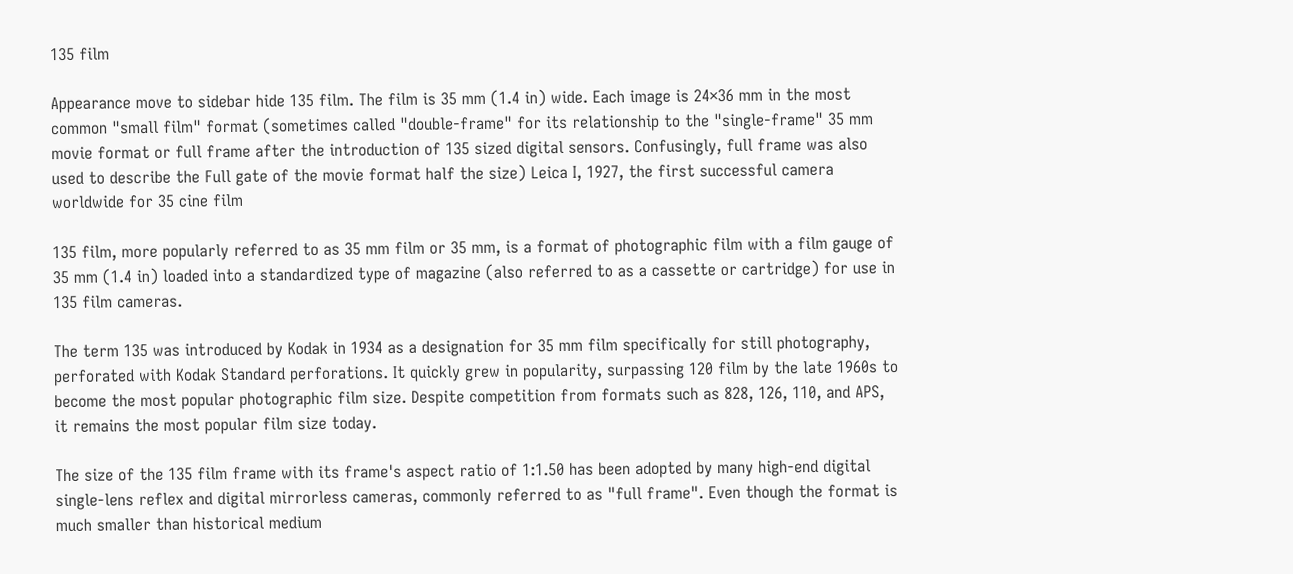135 film

Appearance move to sidebar hide 135 film. The film is 35 mm (1.4 in) wide. Each image is 24×36 mm in the most common "small film" format (sometimes called "double-frame" for its relationship to the "single-frame" 35 mm movie format or full frame after the introduction of 135 sized digital sensors. Confusingly, full frame was also used to describe the Full gate of the movie format half the size) Leica I, 1927, the first successful camera worldwide for 35 cine film

135 film, more popularly referred to as 35 mm film or 35 mm, is a format of photographic film with a film gauge of 35 mm (1.4 in) loaded into a standardized type of magazine (also referred to as a cassette or cartridge) for use in 135 film cameras.

The term 135 was introduced by Kodak in 1934 as a designation for 35 mm film specifically for still photography, perforated with Kodak Standard perforations. It quickly grew in popularity, surpassing 120 film by the late 1960s to become the most popular photographic film size. Despite competition from formats such as 828, 126, 110, and APS, it remains the most popular film size today.

The size of the 135 film frame with its frame's aspect ratio of 1:1.50 has been adopted by many high-end digital single-lens reflex and digital mirrorless cameras, commonly referred to as "full frame". Even though the format is much smaller than historical medium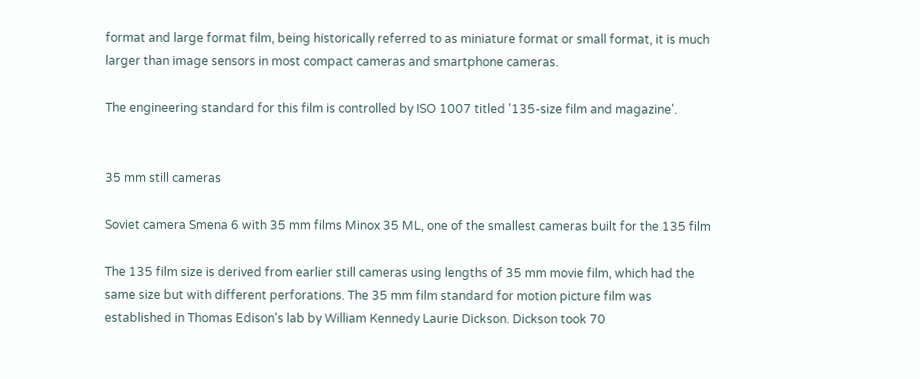format and large format film, being historically referred to as miniature format or small format, it is much larger than image sensors in most compact cameras and smartphone cameras.

The engineering standard for this film is controlled by ISO 1007 titled '135-size film and magazine'.


35 mm still cameras

Soviet camera Smena 6 with 35 mm films Minox 35 ML, one of the smallest cameras built for the 135 film

The 135 film size is derived from earlier still cameras using lengths of 35 mm movie film, which had the same size but with different perforations. The 35 mm film standard for motion picture film was established in Thomas Edison's lab by William Kennedy Laurie Dickson. Dickson took 70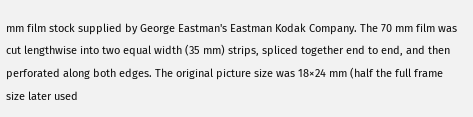mm film stock supplied by George Eastman's Eastman Kodak Company. The 70 mm film was cut lengthwise into two equal width (35 mm) strips, spliced together end to end, and then perforated along both edges. The original picture size was 18×24 mm (half the full frame size later used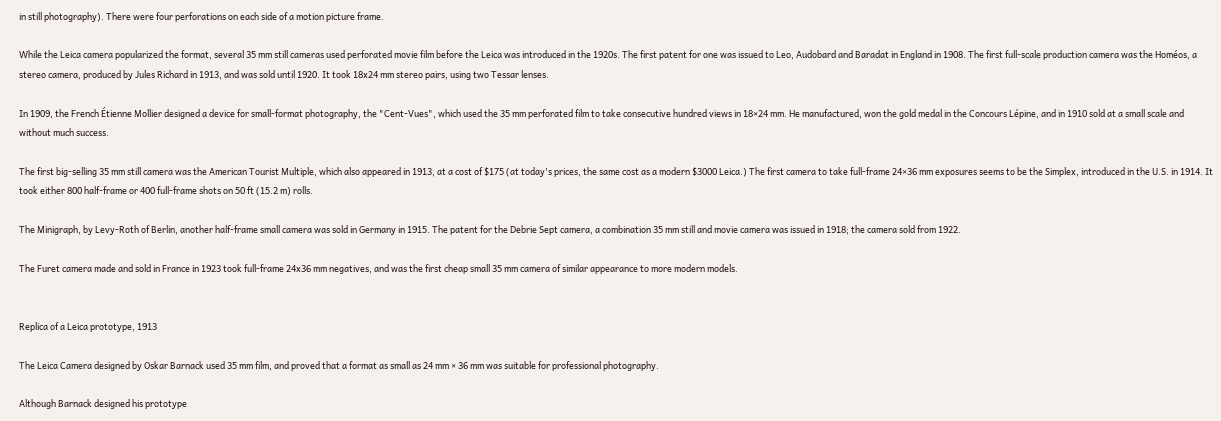in still photography). There were four perforations on each side of a motion picture frame.

While the Leica camera popularized the format, several 35 mm still cameras used perforated movie film before the Leica was introduced in the 1920s. The first patent for one was issued to Leo, Audobard and Baradat in England in 1908. The first full-scale production camera was the Homéos, a stereo camera, produced by Jules Richard in 1913, and was sold until 1920. It took 18x24 mm stereo pairs, using two Tessar lenses.

In 1909, the French Étienne Mollier designed a device for small-format photography, the "Cent-Vues", which used the 35 mm perforated film to take consecutive hundred views in 18×24 mm. He manufactured, won the gold medal in the Concours Lépine, and in 1910 sold at a small scale and without much success.

The first big-selling 35 mm still camera was the American Tourist Multiple, which also appeared in 1913, at a cost of $175 (at today's prices, the same cost as a modern $3000 Leica.) The first camera to take full-frame 24×36 mm exposures seems to be the Simplex, introduced in the U.S. in 1914. It took either 800 half-frame or 400 full-frame shots on 50 ft (15.2 m) rolls.

The Minigraph, by Levy-Roth of Berlin, another half-frame small camera was sold in Germany in 1915. The patent for the Debrie Sept camera, a combination 35 mm still and movie camera was issued in 1918; the camera sold from 1922.

The Furet camera made and sold in France in 1923 took full-frame 24x36 mm negatives, and was the first cheap small 35 mm camera of similar appearance to more modern models.


Replica of a Leica prototype, 1913

The Leica Camera designed by Oskar Barnack used 35 mm film, and proved that a format as small as 24 mm × 36 mm was suitable for professional photography.

Although Barnack designed his prototype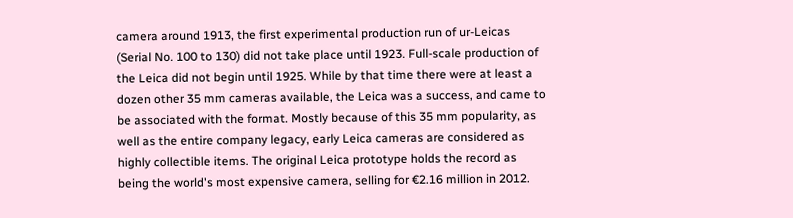camera around 1913, the first experimental production run of ur-Leicas (Serial No. 100 to 130) did not take place until 1923. Full-scale production of the Leica did not begin until 1925. While by that time there were at least a dozen other 35 mm cameras available, the Leica was a success, and came to be associated with the format. Mostly because of this 35 mm popularity, as well as the entire company legacy, early Leica cameras are considered as highly collectible items. The original Leica prototype holds the record as being the world's most expensive camera, selling for €2.16 million in 2012.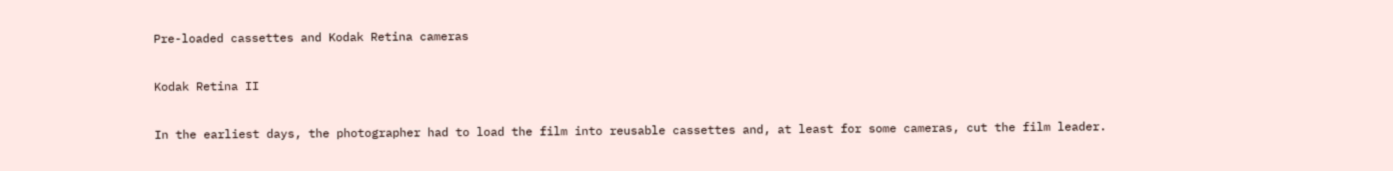Pre-loaded cassettes and Kodak Retina cameras

Kodak Retina II

In the earliest days, the photographer had to load the film into reusable cassettes and, at least for some cameras, cut the film leader.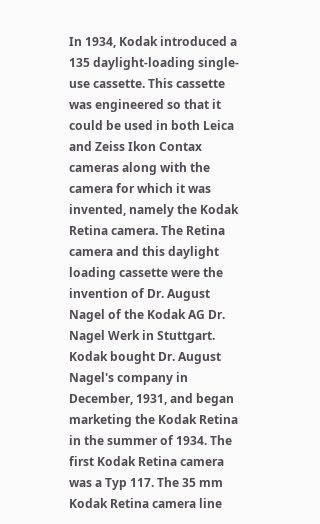In 1934, Kodak introduced a 135 daylight-loading single-use cassette. This cassette was engineered so that it could be used in both Leica and Zeiss Ikon Contax cameras along with the camera for which it was invented, namely the Kodak Retina camera. The Retina camera and this daylight loading cassette were the invention of Dr. August Nagel of the Kodak AG Dr. Nagel Werk in Stuttgart. Kodak bought Dr. August Nagel's company in December, 1931, and began marketing the Kodak Retina in the summer of 1934. The first Kodak Retina camera was a Typ 117. The 35 mm Kodak Retina camera line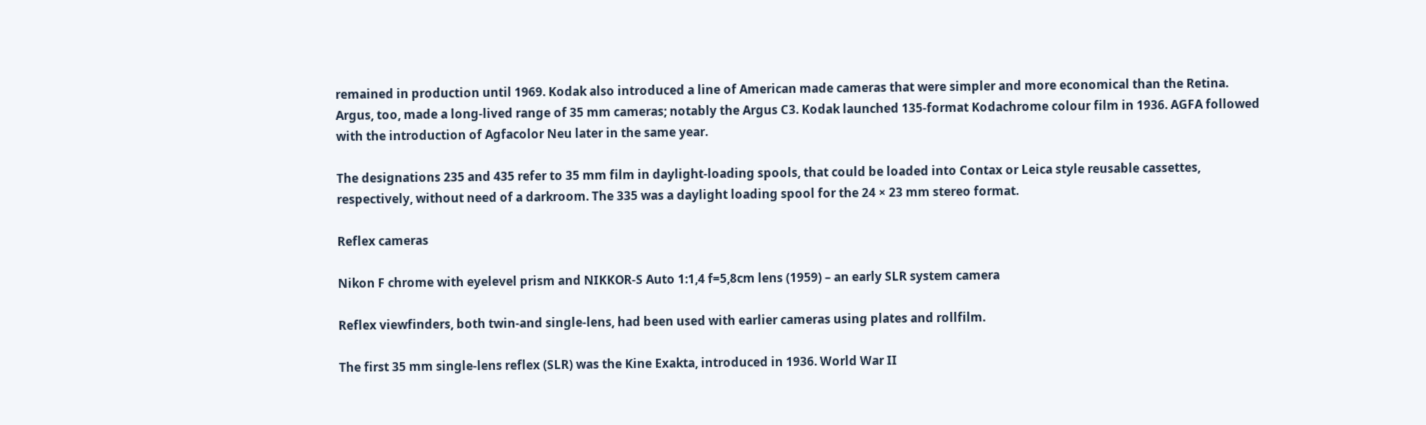remained in production until 1969. Kodak also introduced a line of American made cameras that were simpler and more economical than the Retina. Argus, too, made a long-lived range of 35 mm cameras; notably the Argus C3. Kodak launched 135-format Kodachrome colour film in 1936. AGFA followed with the introduction of Agfacolor Neu later in the same year.

The designations 235 and 435 refer to 35 mm film in daylight-loading spools, that could be loaded into Contax or Leica style reusable cassettes, respectively, without need of a darkroom. The 335 was a daylight loading spool for the 24 × 23 mm stereo format.

Reflex cameras

Nikon F chrome with eyelevel prism and NIKKOR-S Auto 1:1,4 f=5,8cm lens (1959) – an early SLR system camera

Reflex viewfinders, both twin-and single-lens, had been used with earlier cameras using plates and rollfilm.

The first 35 mm single-lens reflex (SLR) was the Kine Exakta, introduced in 1936. World War II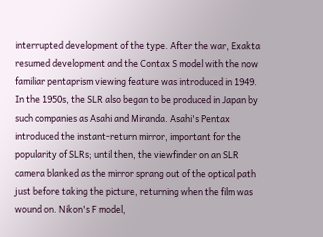interrupted development of the type. After the war, Exakta resumed development and the Contax S model with the now familiar pentaprism viewing feature was introduced in 1949. In the 1950s, the SLR also began to be produced in Japan by such companies as Asahi and Miranda. Asahi's Pentax introduced the instant-return mirror, important for the popularity of SLRs; until then, the viewfinder on an SLR camera blanked as the mirror sprang out of the optical path just before taking the picture, returning when the film was wound on. Nikon's F model,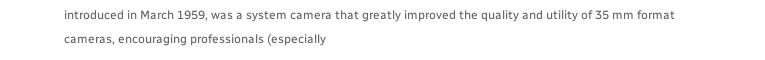introduced in March 1959, was a system camera that greatly improved the quality and utility of 35 mm format cameras, encouraging professionals (especially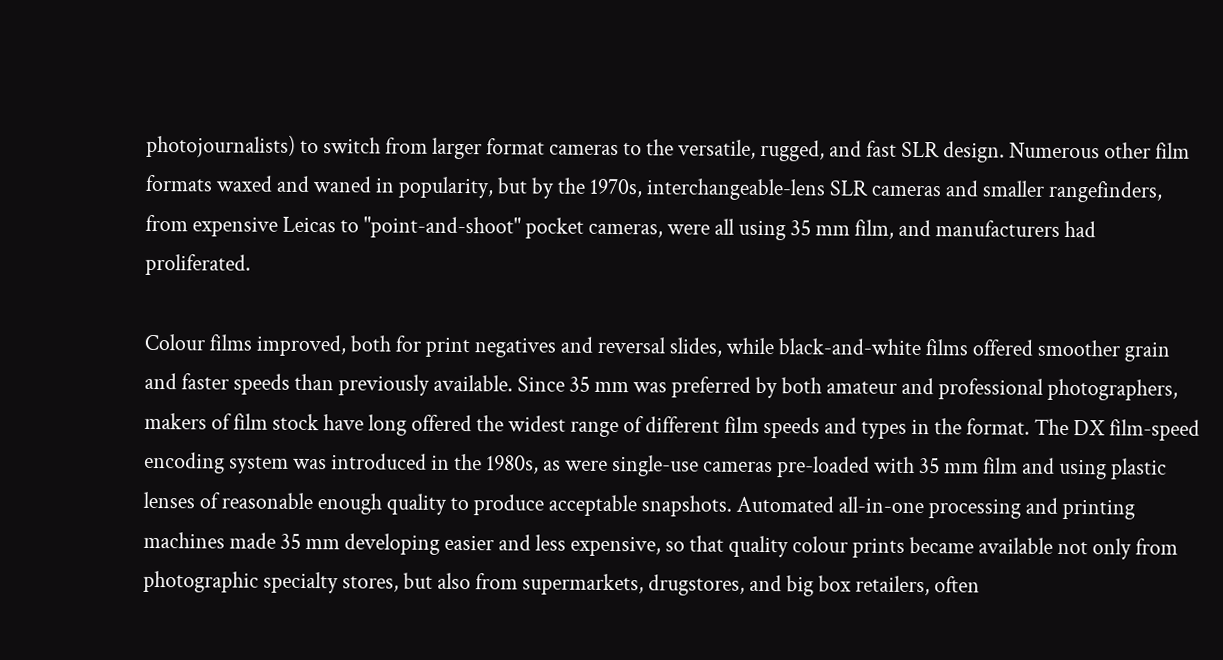photojournalists) to switch from larger format cameras to the versatile, rugged, and fast SLR design. Numerous other film formats waxed and waned in popularity, but by the 1970s, interchangeable-lens SLR cameras and smaller rangefinders, from expensive Leicas to "point-and-shoot" pocket cameras, were all using 35 mm film, and manufacturers had proliferated.

Colour films improved, both for print negatives and reversal slides, while black-and-white films offered smoother grain and faster speeds than previously available. Since 35 mm was preferred by both amateur and professional photographers, makers of film stock have long offered the widest range of different film speeds and types in the format. The DX film-speed encoding system was introduced in the 1980s, as were single-use cameras pre-loaded with 35 mm film and using plastic lenses of reasonable enough quality to produce acceptable snapshots. Automated all-in-one processing and printing machines made 35 mm developing easier and less expensive, so that quality colour prints became available not only from photographic specialty stores, but also from supermarkets, drugstores, and big box retailers, often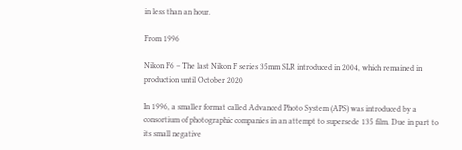in less than an hour.

From 1996

Nikon F6 – The last Nikon F series 35mm SLR introduced in 2004, which remained in production until October 2020

In 1996, a smaller format called Advanced Photo System (APS) was introduced by a consortium of photographic companies in an attempt to supersede 135 film. Due in part to its small negative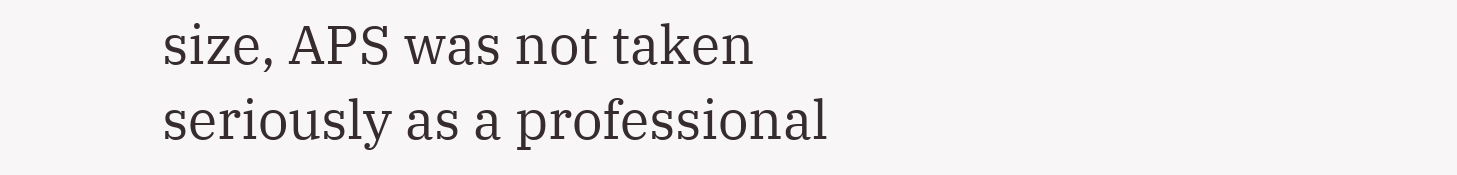size, APS was not taken seriously as a professional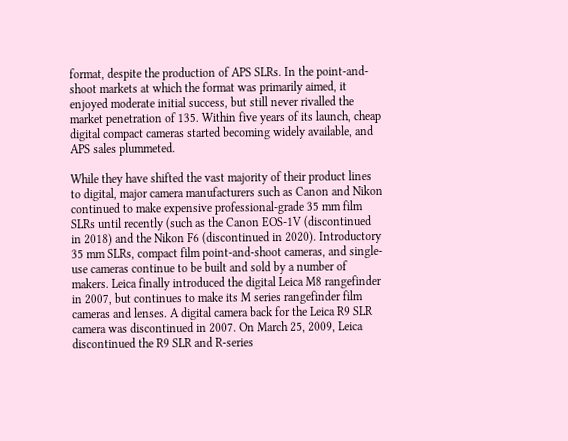format, despite the production of APS SLRs. In the point-and-shoot markets at which the format was primarily aimed, it enjoyed moderate initial success, but still never rivalled the market penetration of 135. Within five years of its launch, cheap digital compact cameras started becoming widely available, and APS sales plummeted.

While they have shifted the vast majority of their product lines to digital, major camera manufacturers such as Canon and Nikon continued to make expensive professional-grade 35 mm film SLRs until recently (such as the Canon EOS-1V (discontinued in 2018) and the Nikon F6 (discontinued in 2020). Introductory 35 mm SLRs, compact film point-and-shoot cameras, and single-use cameras continue to be built and sold by a number of makers. Leica finally introduced the digital Leica M8 rangefinder in 2007, but continues to make its M series rangefinder film cameras and lenses. A digital camera back for the Leica R9 SLR camera was discontinued in 2007. On March 25, 2009, Leica discontinued the R9 SLR and R-series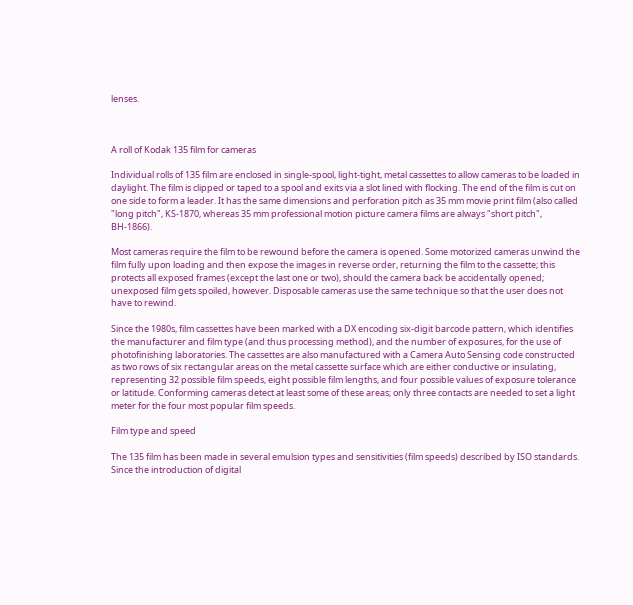lenses.



A roll of Kodak 135 film for cameras

Individual rolls of 135 film are enclosed in single-spool, light-tight, metal cassettes to allow cameras to be loaded in daylight. The film is clipped or taped to a spool and exits via a slot lined with flocking. The end of the film is cut on one side to form a leader. It has the same dimensions and perforation pitch as 35 mm movie print film (also called "long pitch", KS-1870, whereas 35 mm professional motion picture camera films are always "short pitch", BH-1866).

Most cameras require the film to be rewound before the camera is opened. Some motorized cameras unwind the film fully upon loading and then expose the images in reverse order, returning the film to the cassette; this protects all exposed frames (except the last one or two), should the camera back be accidentally opened; unexposed film gets spoiled, however. Disposable cameras use the same technique so that the user does not have to rewind.

Since the 1980s, film cassettes have been marked with a DX encoding six-digit barcode pattern, which identifies the manufacturer and film type (and thus processing method), and the number of exposures, for the use of photofinishing laboratories. The cassettes are also manufactured with a Camera Auto Sensing code constructed as two rows of six rectangular areas on the metal cassette surface which are either conductive or insulating, representing 32 possible film speeds, eight possible film lengths, and four possible values of exposure tolerance or latitude. Conforming cameras detect at least some of these areas; only three contacts are needed to set a light meter for the four most popular film speeds.

Film type and speed

The 135 film has been made in several emulsion types and sensitivities (film speeds) described by ISO standards. Since the introduction of digital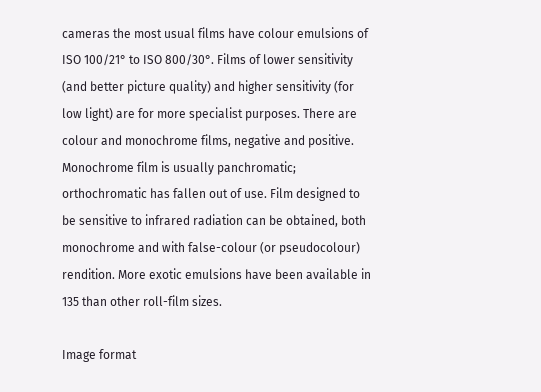cameras the most usual films have colour emulsions of ISO 100/21° to ISO 800/30°. Films of lower sensitivity (and better picture quality) and higher sensitivity (for low light) are for more specialist purposes. There are colour and monochrome films, negative and positive. Monochrome film is usually panchromatic; orthochromatic has fallen out of use. Film designed to be sensitive to infrared radiation can be obtained, both monochrome and with false-colour (or pseudocolour) rendition. More exotic emulsions have been available in 135 than other roll-film sizes.

Image format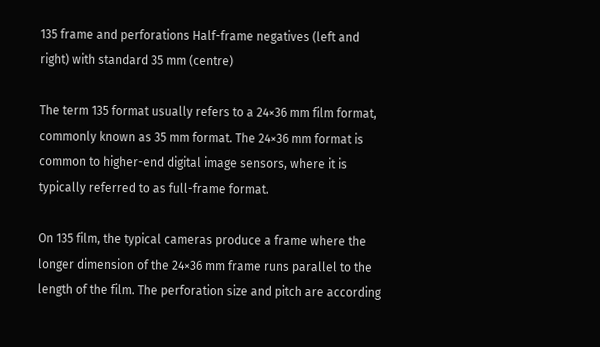135 frame and perforations Half-frame negatives (left and right) with standard 35 mm (centre)

The term 135 format usually refers to a 24×36 mm film format, commonly known as 35 mm format. The 24×36 mm format is common to higher-end digital image sensors, where it is typically referred to as full-frame format.

On 135 film, the typical cameras produce a frame where the longer dimension of the 24×36 mm frame runs parallel to the length of the film. The perforation size and pitch are according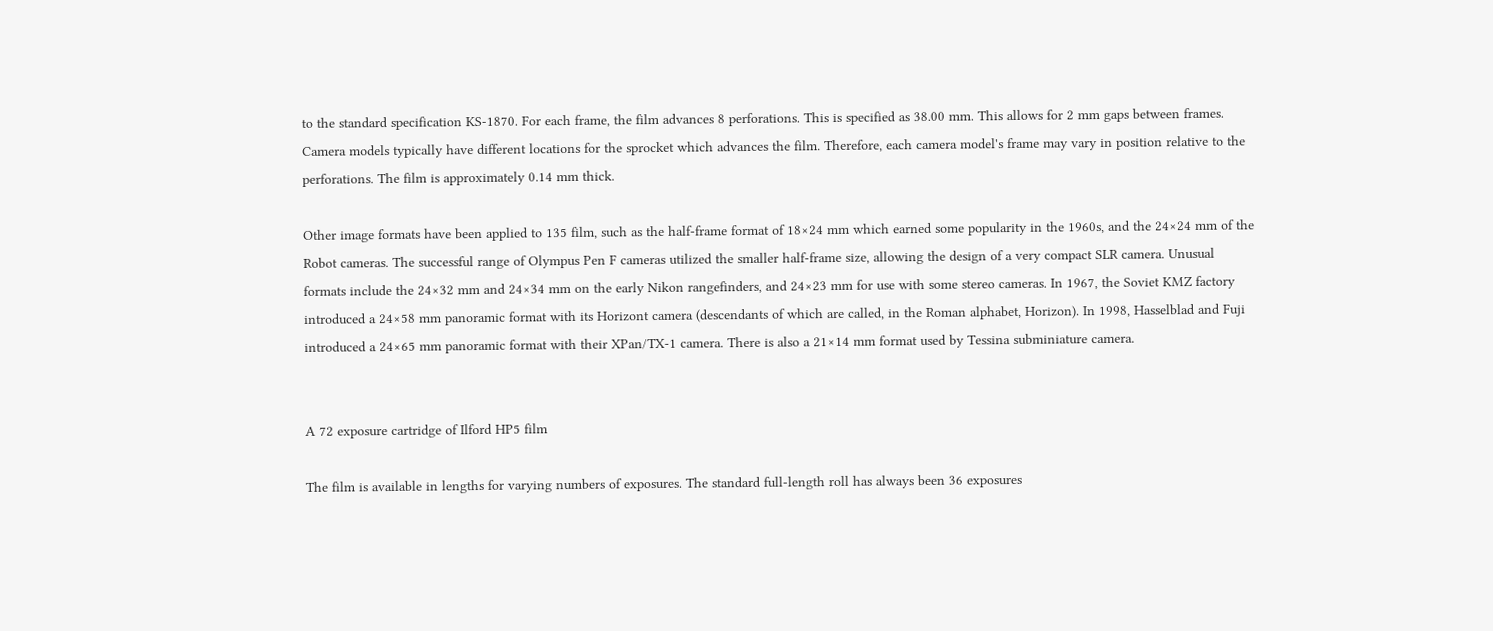to the standard specification KS-1870. For each frame, the film advances 8 perforations. This is specified as 38.00 mm. This allows for 2 mm gaps between frames. Camera models typically have different locations for the sprocket which advances the film. Therefore, each camera model's frame may vary in position relative to the perforations. The film is approximately 0.14 mm thick.

Other image formats have been applied to 135 film, such as the half-frame format of 18×24 mm which earned some popularity in the 1960s, and the 24×24 mm of the Robot cameras. The successful range of Olympus Pen F cameras utilized the smaller half-frame size, allowing the design of a very compact SLR camera. Unusual formats include the 24×32 mm and 24×34 mm on the early Nikon rangefinders, and 24×23 mm for use with some stereo cameras. In 1967, the Soviet KMZ factory introduced a 24×58 mm panoramic format with its Horizont camera (descendants of which are called, in the Roman alphabet, Horizon). In 1998, Hasselblad and Fuji introduced a 24×65 mm panoramic format with their XPan/TX-1 camera. There is also a 21×14 mm format used by Tessina subminiature camera.


A 72 exposure cartridge of Ilford HP5 film

The film is available in lengths for varying numbers of exposures. The standard full-length roll has always been 36 exposures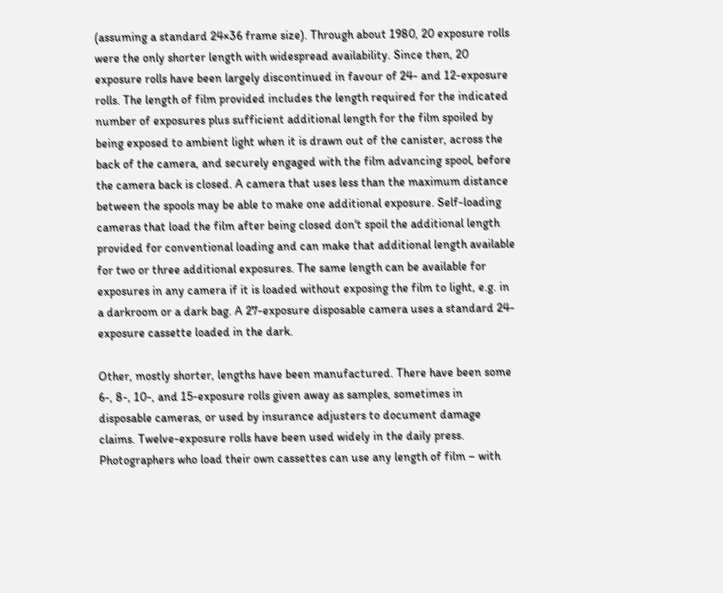(assuming a standard 24×36 frame size). Through about 1980, 20 exposure rolls were the only shorter length with widespread availability. Since then, 20 exposure rolls have been largely discontinued in favour of 24- and 12-exposure rolls. The length of film provided includes the length required for the indicated number of exposures plus sufficient additional length for the film spoiled by being exposed to ambient light when it is drawn out of the canister, across the back of the camera, and securely engaged with the film advancing spool, before the camera back is closed. A camera that uses less than the maximum distance between the spools may be able to make one additional exposure. Self-loading cameras that load the film after being closed don't spoil the additional length provided for conventional loading and can make that additional length available for two or three additional exposures. The same length can be available for exposures in any camera if it is loaded without exposing the film to light, e.g. in a darkroom or a dark bag. A 27-exposure disposable camera uses a standard 24-exposure cassette loaded in the dark.

Other, mostly shorter, lengths have been manufactured. There have been some 6-, 8-, 10-, and 15-exposure rolls given away as samples, sometimes in disposable cameras, or used by insurance adjusters to document damage claims. Twelve-exposure rolls have been used widely in the daily press. Photographers who load their own cassettes can use any length of film – with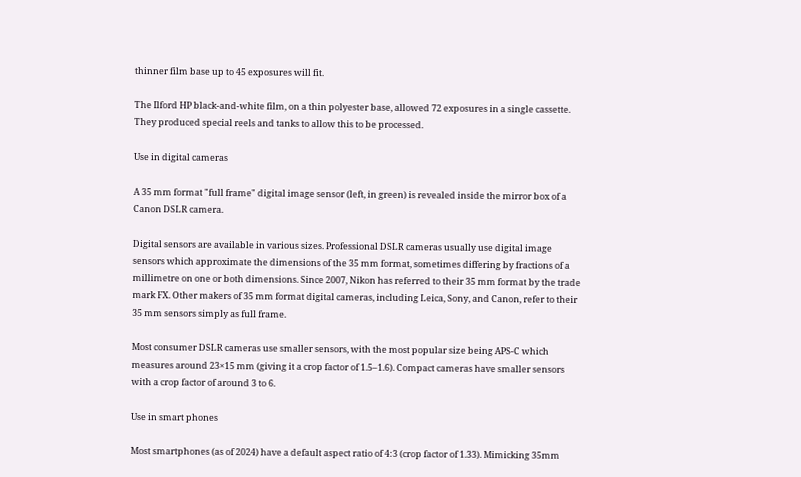thinner film base up to 45 exposures will fit.

The Ilford HP black-and-white film, on a thin polyester base, allowed 72 exposures in a single cassette. They produced special reels and tanks to allow this to be processed.

Use in digital cameras

A 35 mm format "full frame" digital image sensor (left, in green) is revealed inside the mirror box of a Canon DSLR camera.

Digital sensors are available in various sizes. Professional DSLR cameras usually use digital image sensors which approximate the dimensions of the 35 mm format, sometimes differing by fractions of a millimetre on one or both dimensions. Since 2007, Nikon has referred to their 35 mm format by the trade mark FX. Other makers of 35 mm format digital cameras, including Leica, Sony, and Canon, refer to their 35 mm sensors simply as full frame.

Most consumer DSLR cameras use smaller sensors, with the most popular size being APS-C which measures around 23×15 mm (giving it a crop factor of 1.5–1.6). Compact cameras have smaller sensors with a crop factor of around 3 to 6.

Use in smart phones

Most smartphones (as of 2024) have a default aspect ratio of 4:3 (crop factor of 1.33). Mimicking 35mm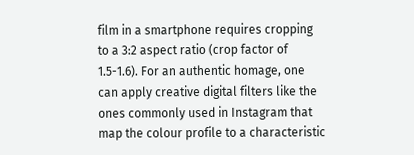film in a smartphone requires cropping to a 3:2 aspect ratio (crop factor of 1.5-1.6). For an authentic homage, one can apply creative digital filters like the ones commonly used in Instagram that map the colour profile to a characteristic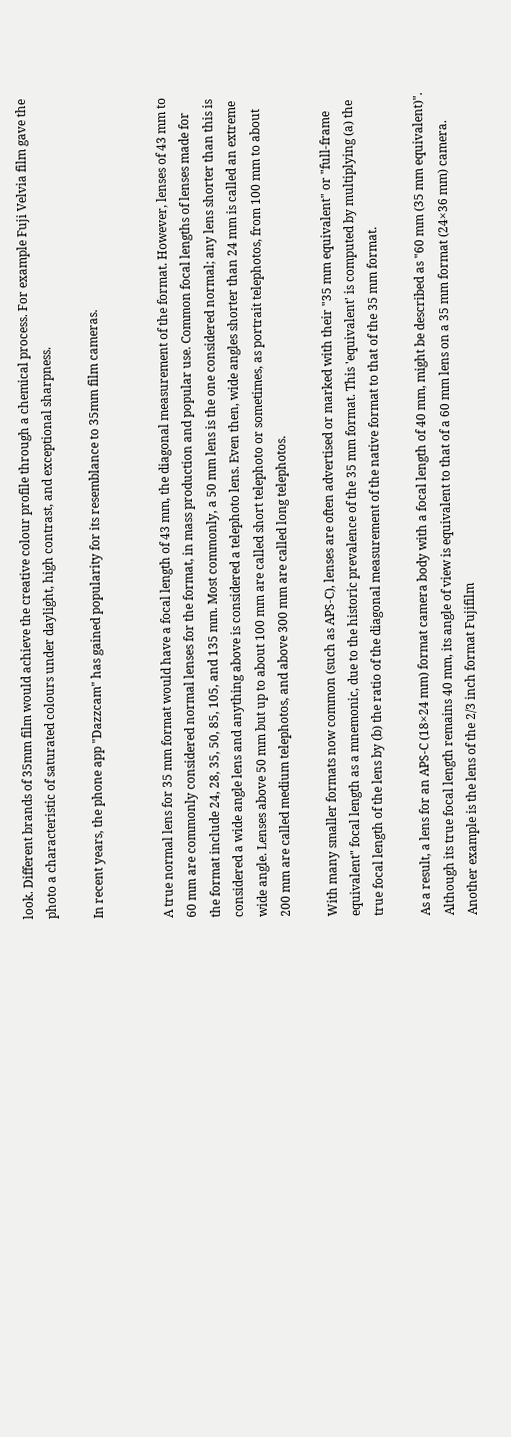look. Different brands of 35mm film would achieve the creative colour profile through a chemical process. For example Fuji Velvia film gave the photo a characteristic of saturated colours under daylight, high contrast, and exceptional sharpness.

In recent years, the phone app "Dazzcam" has gained popularity for its resemblance to 35mm film cameras.


A true normal lens for 35 mm format would have a focal length of 43 mm, the diagonal measurement of the format. However, lenses of 43 mm to 60 mm are commonly considered normal lenses for the format, in mass production and popular use. Common focal lengths of lenses made for the format include 24, 28, 35, 50, 85, 105, and 135 mm. Most commonly, a 50 mm lens is the one considered normal; any lens shorter than this is considered a wide angle lens and anything above is considered a telephoto lens. Even then, wide angles shorter than 24 mm is called an extreme wide angle. Lenses above 50 mm but up to about 100 mm are called short telephoto or sometimes, as portrait telephotos, from 100 mm to about 200 mm are called medium telephotos, and above 300 mm are called long telephotos.

With many smaller formats now common (such as APS-C), lenses are often advertised or marked with their "35 mm equivalent" or "full-frame equivalent" focal length as a mnemonic, due to the historic prevalence of the 35 mm format. This 'equivalent' is computed by multiplying (a) the true focal length of the lens by (b) the ratio of the diagonal measurement of the native format to that of the 35 mm format.

As a result, a lens for an APS-C (18×24 mm) format camera body with a focal length of 40 mm, might be described as "60 mm (35 mm equivalent)". Although its true focal length remains 40 mm, its angle of view is equivalent to that of a 60 mm lens on a 35 mm format (24×36 mm) camera. Another example is the lens of the 2/3 inch format Fujifilm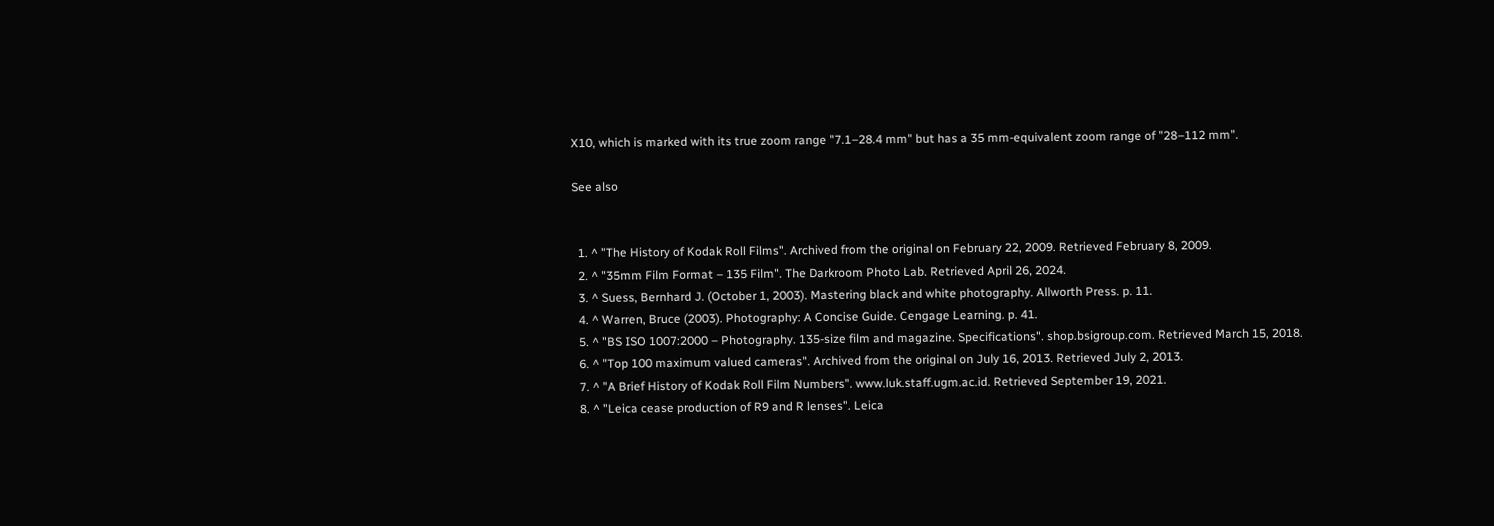X10, which is marked with its true zoom range "7.1–28.4 mm" but has a 35 mm-equivalent zoom range of "28–112 mm".

See also


  1. ^ "The History of Kodak Roll Films". Archived from the original on February 22, 2009. Retrieved February 8, 2009.
  2. ^ "35mm Film Format – 135 Film". The Darkroom Photo Lab. Retrieved April 26, 2024.
  3. ^ Suess, Bernhard J. (October 1, 2003). Mastering black and white photography. Allworth Press. p. 11.
  4. ^ Warren, Bruce (2003). Photography: A Concise Guide. Cengage Learning. p. 41.
  5. ^ "BS ISO 1007:2000 – Photography. 135-size film and magazine. Specifications". shop.bsigroup.com. Retrieved March 15, 2018.
  6. ^ "Top 100 maximum valued cameras". Archived from the original on July 16, 2013. Retrieved July 2, 2013.
  7. ^ "A Brief History of Kodak Roll Film Numbers". www.luk.staff.ugm.ac.id. Retrieved September 19, 2021.
  8. ^ "Leica cease production of R9 and R lenses". Leica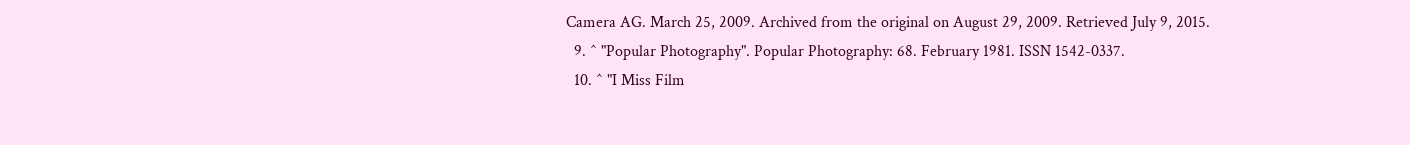Camera AG. March 25, 2009. Archived from the original on August 29, 2009. Retrieved July 9, 2015.
  9. ^ "Popular Photography". Popular Photography: 68. February 1981. ISSN 1542-0337.
  10. ^ "I Miss Film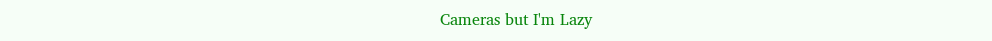Cameras but I'm Lazy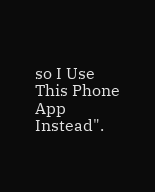so I Use This Phone App Instead".